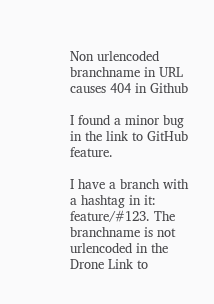Non urlencoded branchname in URL causes 404 in Github

I found a minor bug in the link to GitHub feature.

I have a branch with a hashtag in it: feature/#123. The branchname is not urlencoded in the Drone Link to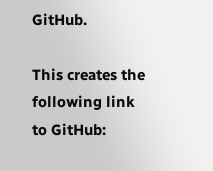GitHub.

This creates the following link to GitHub: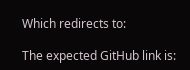Which redirects to:

The expected GitHub link is: